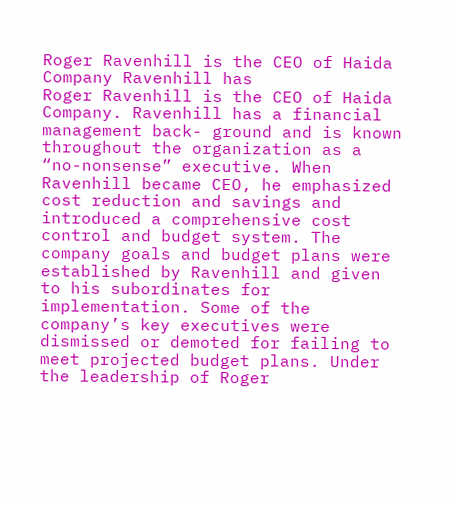Roger Ravenhill is the CEO of Haida Company Ravenhill has
Roger Ravenhill is the CEO of Haida Company. Ravenhill has a financial management back- ground and is known throughout the organization as a “no-nonsense” executive. When Ravenhill became CEO, he emphasized cost reduction and savings and introduced a comprehensive cost control and budget system. The company goals and budget plans were established by Ravenhill and given to his subordinates for implementation. Some of the company’s key executives were dismissed or demoted for failing to meet projected budget plans. Under the leadership of Roger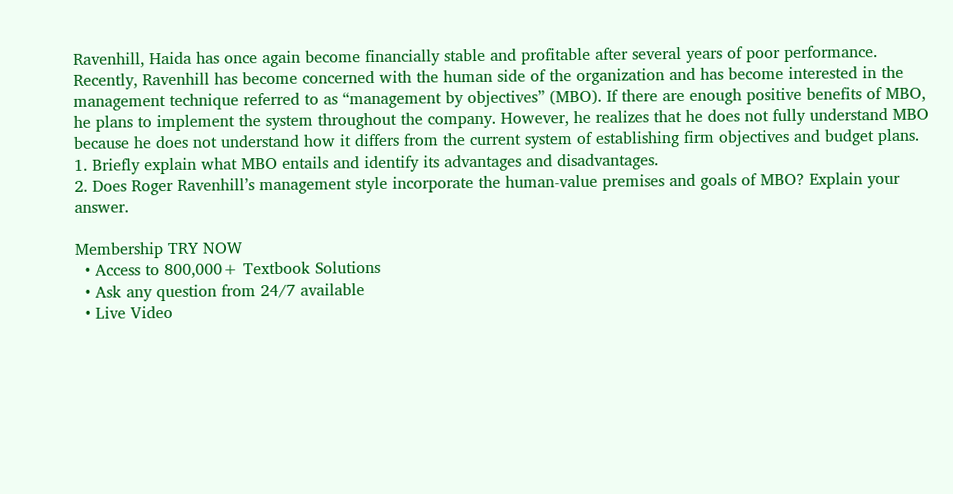Ravenhill, Haida has once again become financially stable and profitable after several years of poor performance.
Recently, Ravenhill has become concerned with the human side of the organization and has become interested in the management technique referred to as “management by objectives” (MBO). If there are enough positive benefits of MBO, he plans to implement the system throughout the company. However, he realizes that he does not fully understand MBO because he does not understand how it differs from the current system of establishing firm objectives and budget plans.
1. Briefly explain what MBO entails and identify its advantages and disadvantages.
2. Does Roger Ravenhill’s management style incorporate the human-value premises and goals of MBO? Explain your answer.

Membership TRY NOW
  • Access to 800,000+ Textbook Solutions
  • Ask any question from 24/7 available
  • Live Video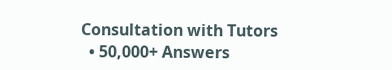Consultation with Tutors
  • 50,000+ Answers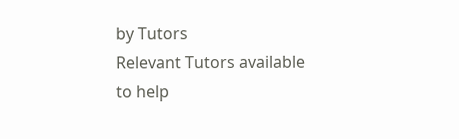by Tutors
Relevant Tutors available to help